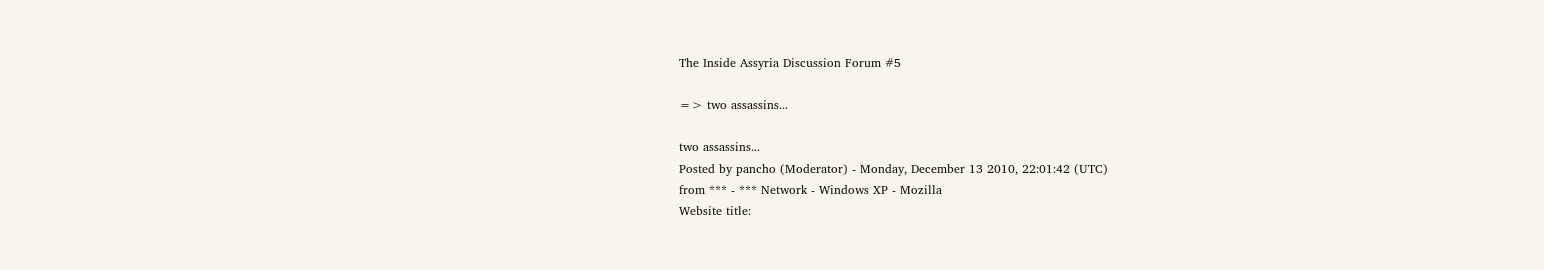The Inside Assyria Discussion Forum #5

=> two assassins...

two assassins...
Posted by pancho (Moderator) - Monday, December 13 2010, 22:01:42 (UTC)
from *** - *** Network - Windows XP - Mozilla
Website title: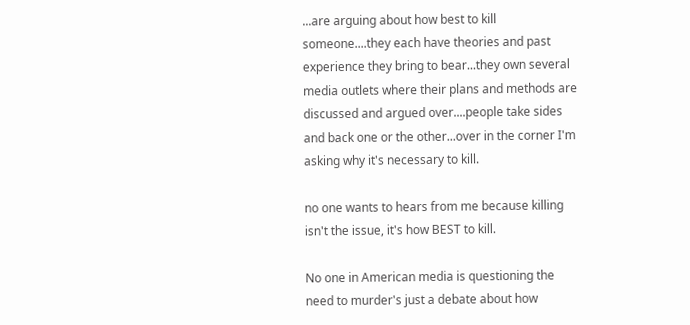...are arguing about how best to kill someone....they each have theories and past experience they bring to bear...they own several media outlets where their plans and methods are discussed and argued over....people take sides and back one or the other...over in the corner I'm asking why it's necessary to kill.

no one wants to hears from me because killing isn't the issue, it's how BEST to kill.

No one in American media is questioning the need to murder's just a debate about how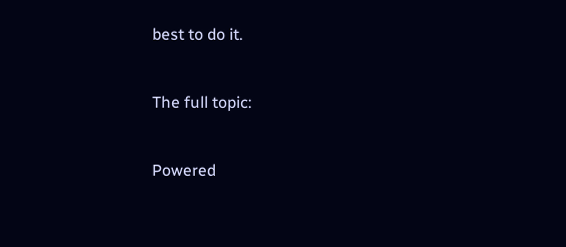best to do it.


The full topic:


Powered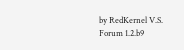by RedKernel V.S. Forum 1.2.b9